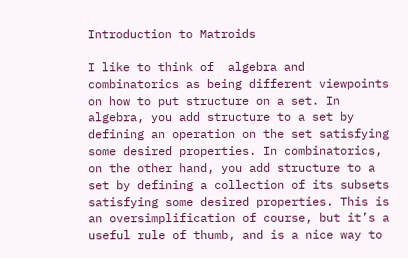Introduction to Matroids

I like to think of  algebra and combinatorics as being different viewpoints on how to put structure on a set. In algebra, you add structure to a set by defining an operation on the set satisfying some desired properties. In combinatorics, on the other hand, you add structure to a set by defining a collection of its subsets satisfying some desired properties. This is an oversimplification of course, but it’s a useful rule of thumb, and is a nice way to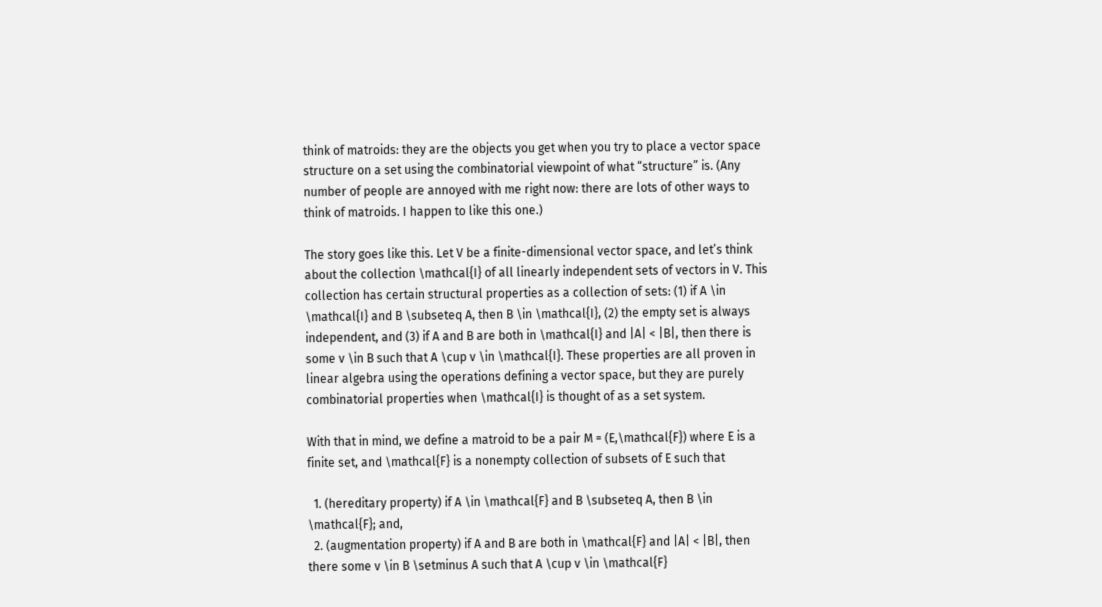think of matroids: they are the objects you get when you try to place a vector space structure on a set using the combinatorial viewpoint of what “structure” is. (Any number of people are annoyed with me right now: there are lots of other ways to think of matroids. I happen to like this one.)

The story goes like this. Let V be a finite-dimensional vector space, and let’s think about the collection \mathcal{I} of all linearly independent sets of vectors in V. This collection has certain structural properties as a collection of sets: (1) if A \in \mathcal{I} and B \subseteq A, then B \in \mathcal{I}, (2) the empty set is always independent, and (3) if A and B are both in \mathcal{I} and |A| < |B|, then there is some v \in B such that A \cup v \in \mathcal{I}. These properties are all proven in linear algebra using the operations defining a vector space, but they are purely combinatorial properties when \mathcal{I} is thought of as a set system.

With that in mind, we define a matroid to be a pair M = (E,\mathcal{F}) where E is a finite set, and \mathcal{F} is a nonempty collection of subsets of E such that

  1. (hereditary property) if A \in \mathcal{F} and B \subseteq A, then B \in \mathcal{F}; and,
  2. (augmentation property) if A and B are both in \mathcal{F} and |A| < |B|, then there some v \in B \setminus A such that A \cup v \in \mathcal{F}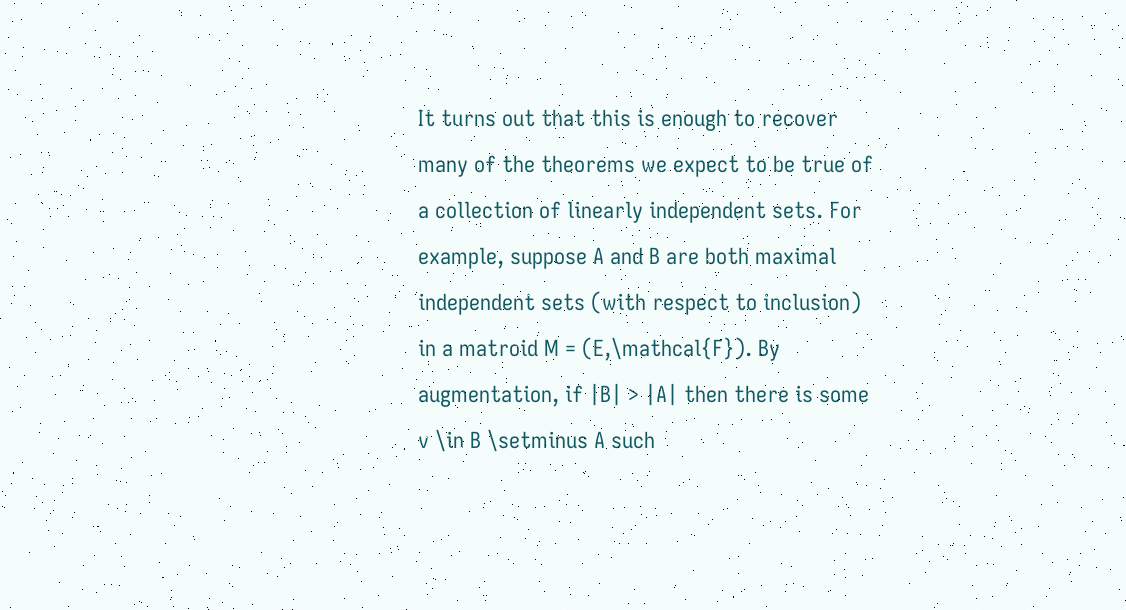It turns out that this is enough to recover many of the theorems we expect to be true of a collection of linearly independent sets. For example, suppose A and B are both maximal independent sets (with respect to inclusion) in a matroid M = (E,\mathcal{F}). By augmentation, if |B| > |A| then there is some v \in B \setminus A such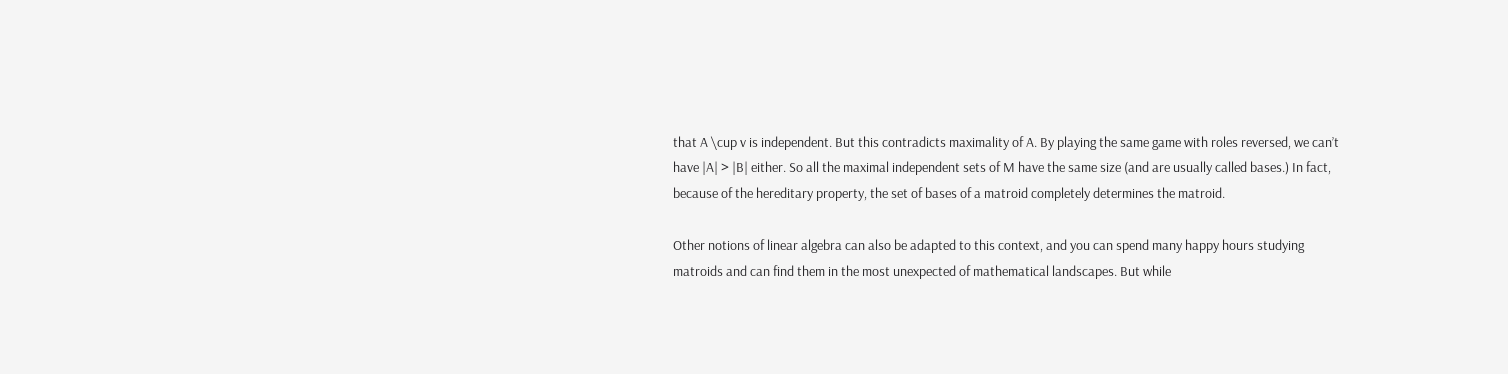that A \cup v is independent. But this contradicts maximality of A. By playing the same game with roles reversed, we can’t have |A| > |B| either. So all the maximal independent sets of M have the same size (and are usually called bases.) In fact, because of the hereditary property, the set of bases of a matroid completely determines the matroid.

Other notions of linear algebra can also be adapted to this context, and you can spend many happy hours studying matroids and can find them in the most unexpected of mathematical landscapes. But while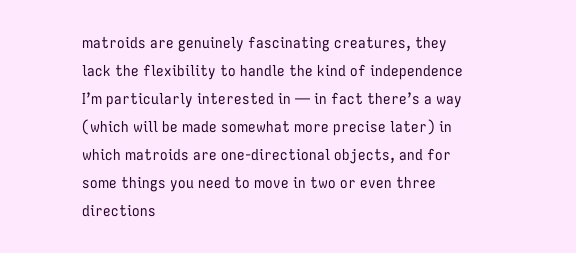matroids are genuinely fascinating creatures, they lack the flexibility to handle the kind of independence I’m particularly interested in — in fact there’s a way (which will be made somewhat more precise later) in which matroids are one-directional objects, and for some things you need to move in two or even three directions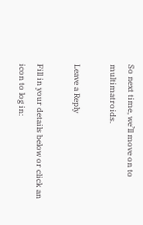So next time, we’ll move on to multimatroids.

Leave a Reply

Fill in your details below or click an icon to log in: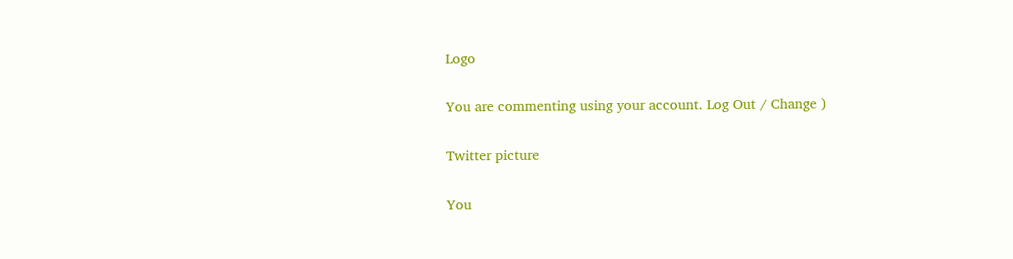Logo

You are commenting using your account. Log Out / Change )

Twitter picture

You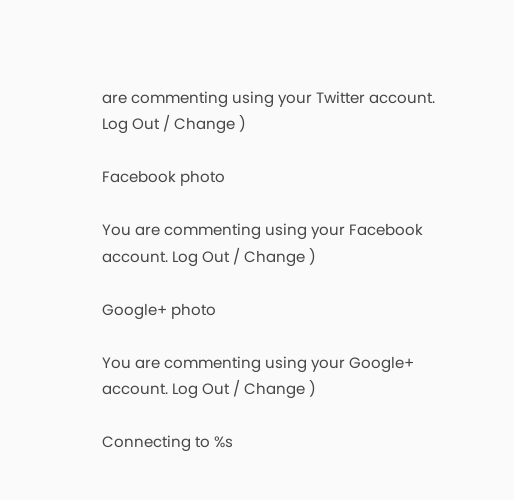are commenting using your Twitter account. Log Out / Change )

Facebook photo

You are commenting using your Facebook account. Log Out / Change )

Google+ photo

You are commenting using your Google+ account. Log Out / Change )

Connecting to %s